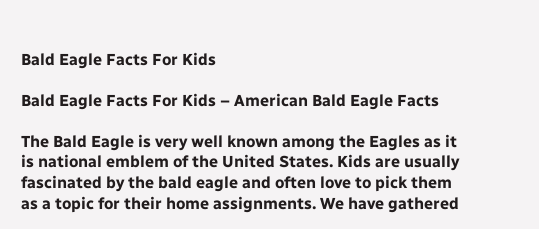Bald Eagle Facts For Kids

Bald Eagle Facts For Kids – American Bald Eagle Facts

The Bald Eagle is very well known among the Eagles as it is national emblem of the United States. Kids are usually fascinated by the bald eagle and often love to pick them as a topic for their home assignments. We have gathered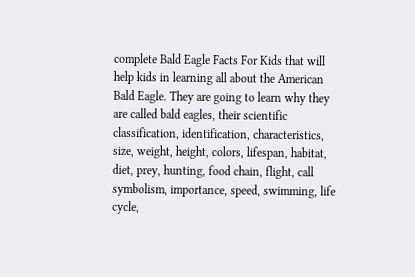complete Bald Eagle Facts For Kids that will help kids in learning all about the American Bald Eagle. They are going to learn why they are called bald eagles, their scientific classification, identification, characteristics, size, weight, height, colors, lifespan, habitat, diet, prey, hunting, food chain, flight, call symbolism, importance, speed, swimming, life cycle,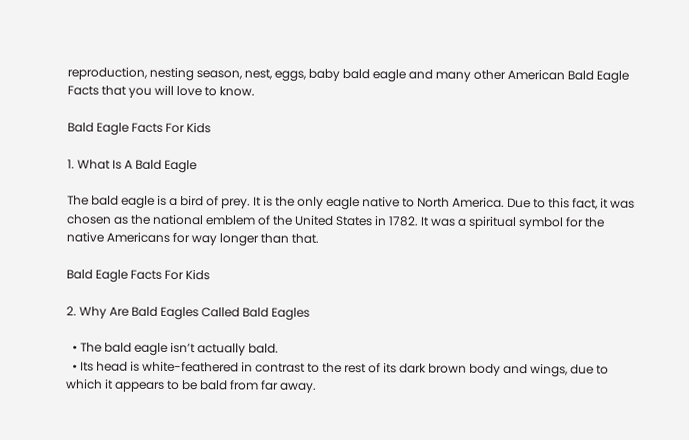reproduction, nesting season, nest, eggs, baby bald eagle and many other American Bald Eagle Facts that you will love to know.

Bald Eagle Facts For Kids

1. What Is A Bald Eagle

The bald eagle is a bird of prey. It is the only eagle native to North America. Due to this fact, it was chosen as the national emblem of the United States in 1782. It was a spiritual symbol for the native Americans for way longer than that.

Bald Eagle Facts For Kids

2. Why Are Bald Eagles Called Bald Eagles

  • The bald eagle isn’t actually bald.
  • Its head is white-feathered in contrast to the rest of its dark brown body and wings, due to which it appears to be bald from far away.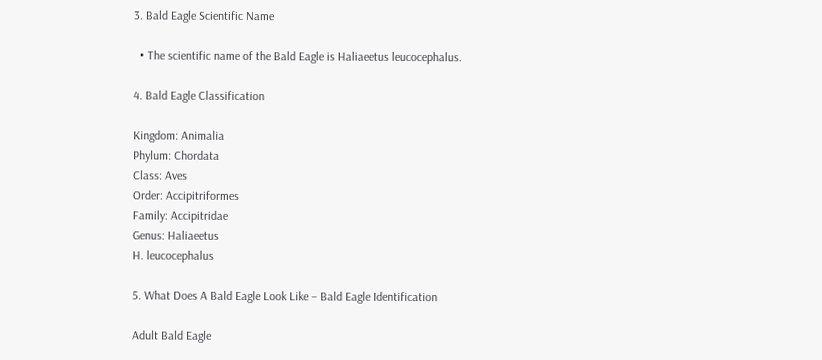3. Bald Eagle Scientific Name

  • The scientific name of the Bald Eagle is Haliaeetus leucocephalus.

4. Bald Eagle Classification

Kingdom: Animalia
Phylum: Chordata
Class: Aves
Order: Accipitriformes
Family: Accipitridae
Genus: Haliaeetus
H. leucocephalus

5. What Does A Bald Eagle Look Like – Bald Eagle Identification

Adult Bald Eagle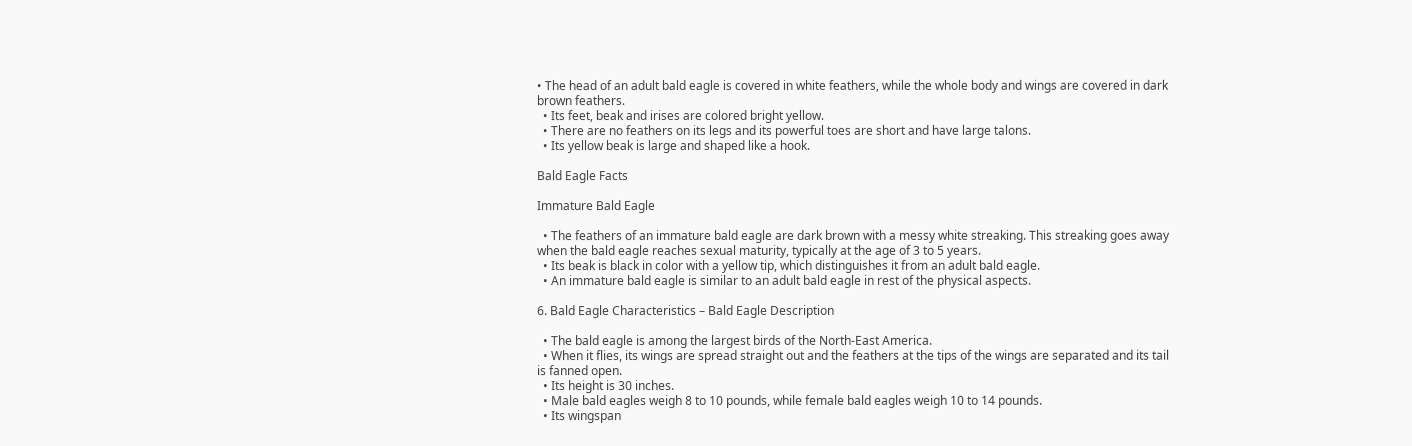• The head of an adult bald eagle is covered in white feathers, while the whole body and wings are covered in dark brown feathers.
  • Its feet, beak and irises are colored bright yellow.
  • There are no feathers on its legs and its powerful toes are short and have large talons.
  • Its yellow beak is large and shaped like a hook.

Bald Eagle Facts

Immature Bald Eagle

  • The feathers of an immature bald eagle are dark brown with a messy white streaking. This streaking goes away when the bald eagle reaches sexual maturity, typically at the age of 3 to 5 years.
  • Its beak is black in color with a yellow tip, which distinguishes it from an adult bald eagle.
  • An immature bald eagle is similar to an adult bald eagle in rest of the physical aspects.

6. Bald Eagle Characteristics – Bald Eagle Description

  • The bald eagle is among the largest birds of the North-East America.
  • When it flies, its wings are spread straight out and the feathers at the tips of the wings are separated and its tail is fanned open.
  • Its height is 30 inches.
  • Male bald eagles weigh 8 to 10 pounds, while female bald eagles weigh 10 to 14 pounds.
  • Its wingspan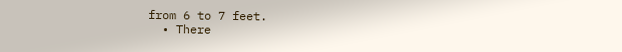from 6 to 7 feet.
  • There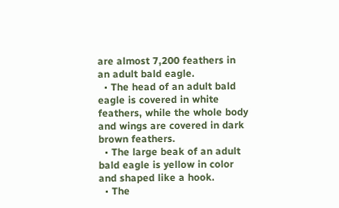are almost 7,200 feathers in an adult bald eagle.
  • The head of an adult bald eagle is covered in white feathers, while the whole body and wings are covered in dark brown feathers.
  • The large beak of an adult bald eagle is yellow in color and shaped like a hook.
  • The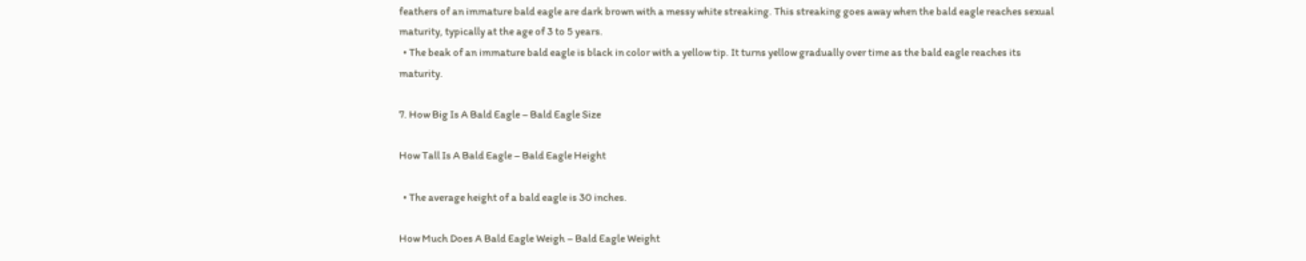feathers of an immature bald eagle are dark brown with a messy white streaking. This streaking goes away when the bald eagle reaches sexual maturity, typically at the age of 3 to 5 years.
  • The beak of an immature bald eagle is black in color with a yellow tip. It turns yellow gradually over time as the bald eagle reaches its maturity.

7. How Big Is A Bald Eagle – Bald Eagle Size

How Tall Is A Bald Eagle – Bald Eagle Height

  • The average height of a bald eagle is 30 inches.

How Much Does A Bald Eagle Weigh – Bald Eagle Weight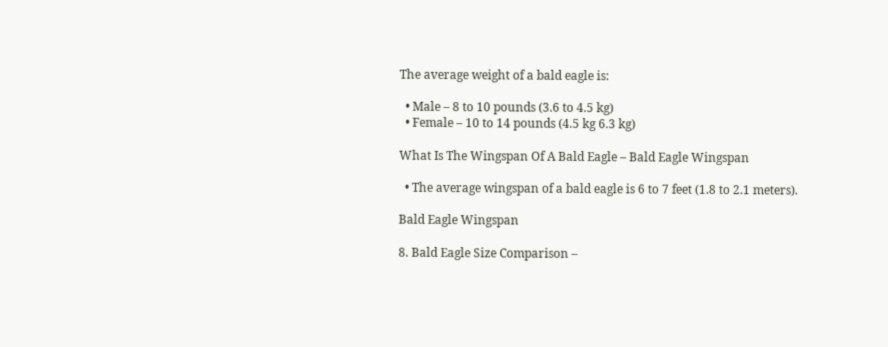The average weight of a bald eagle is:

  • Male – 8 to 10 pounds (3.6 to 4.5 kg)
  • Female – 10 to 14 pounds (4.5 kg 6.3 kg)

What Is The Wingspan Of A Bald Eagle – Bald Eagle Wingspan

  • The average wingspan of a bald eagle is 6 to 7 feet (1.8 to 2.1 meters).

Bald Eagle Wingspan

8. Bald Eagle Size Comparison –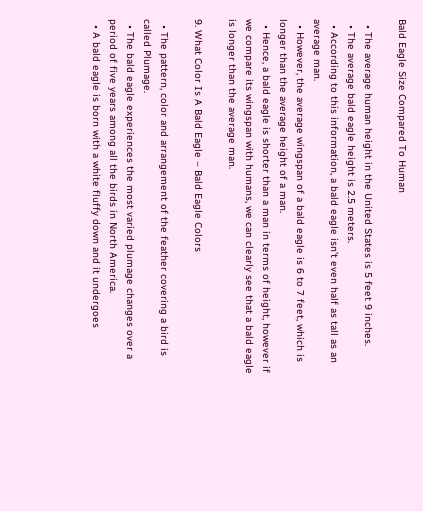Bald Eagle Size Compared To Human

  • The average human height in the United States is 5 feet 9 inches.
  • The average bald eagle height is 2.5 meters.
  • According to this information, a bald eagle isn’t even half as tall as an average man.
  • However, the average wingspan of a bald eagle is 6 to 7 feet, which is longer than the average height of a man.
  • Hence, a bald eagle is shorter than a man in terms of height, however if we compare its wingspan with humans, we can clearly see that a bald eagle is longer than the average man.

9. What Color Is A Bald Eagle – Bald Eagle Colors

  • The pattern, color and arrangement of the feather covering a bird is called Plumage.
  • The bald eagle experiences the most varied plumage changes over a period of five years among all the birds in North America.
  • A bald eagle is born with a white fluffy down and it undergoes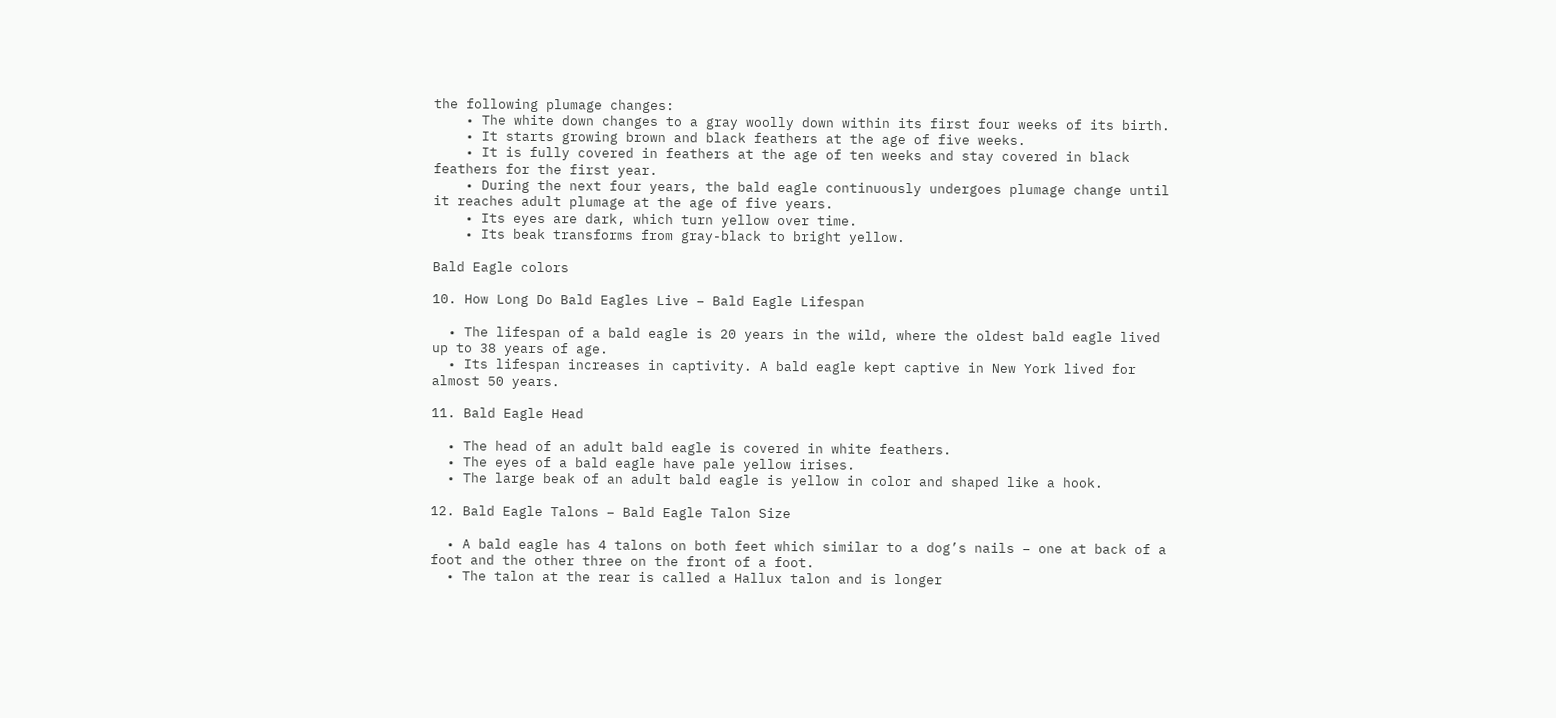the following plumage changes:
    • The white down changes to a gray woolly down within its first four weeks of its birth.
    • It starts growing brown and black feathers at the age of five weeks.
    • It is fully covered in feathers at the age of ten weeks and stay covered in black feathers for the first year.
    • During the next four years, the bald eagle continuously undergoes plumage change until it reaches adult plumage at the age of five years.
    • Its eyes are dark, which turn yellow over time.
    • Its beak transforms from gray-black to bright yellow.

Bald Eagle colors

10. How Long Do Bald Eagles Live – Bald Eagle Lifespan

  • The lifespan of a bald eagle is 20 years in the wild, where the oldest bald eagle lived up to 38 years of age.
  • Its lifespan increases in captivity. A bald eagle kept captive in New York lived for almost 50 years.

11. Bald Eagle Head

  • The head of an adult bald eagle is covered in white feathers.
  • The eyes of a bald eagle have pale yellow irises.
  • The large beak of an adult bald eagle is yellow in color and shaped like a hook.

12. Bald Eagle Talons – Bald Eagle Talon Size

  • A bald eagle has 4 talons on both feet which similar to a dog’s nails – one at back of a foot and the other three on the front of a foot.
  • The talon at the rear is called a Hallux talon and is longer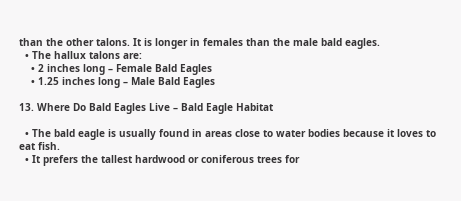than the other talons. It is longer in females than the male bald eagles.
  • The hallux talons are:
    • 2 inches long – Female Bald Eagles
    • 1.25 inches long – Male Bald Eagles

13. Where Do Bald Eagles Live – Bald Eagle Habitat

  • The bald eagle is usually found in areas close to water bodies because it loves to eat fish.
  • It prefers the tallest hardwood or coniferous trees for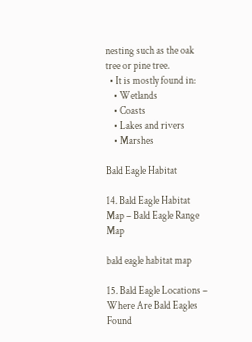nesting such as the oak tree or pine tree.
  • It is mostly found in:
    • Wetlands
    • Coasts
    • Lakes and rivers
    • Marshes

Bald Eagle Habitat

14. Bald Eagle Habitat Map – Bald Eagle Range Map

bald eagle habitat map

15. Bald Eagle Locations – Where Are Bald Eagles Found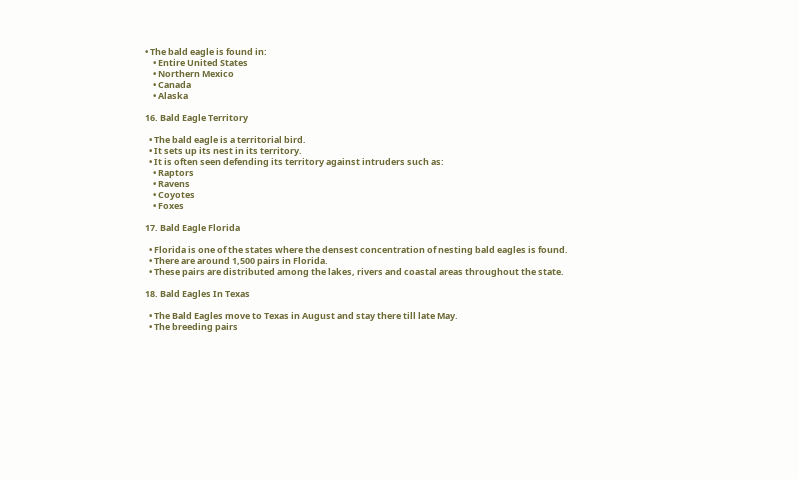• The bald eagle is found in:
    • Entire United States
    • Northern Mexico
    • Canada
    • Alaska

16. Bald Eagle Territory

  • The bald eagle is a territorial bird.
  • It sets up its nest in its territory.
  • It is often seen defending its territory against intruders such as:
    • Raptors
    • Ravens
    • Coyotes
    • Foxes

17. Bald Eagle Florida

  • Florida is one of the states where the densest concentration of nesting bald eagles is found.
  • There are around 1,500 pairs in Florida.
  • These pairs are distributed among the lakes, rivers and coastal areas throughout the state.

18. Bald Eagles In Texas

  • The Bald Eagles move to Texas in August and stay there till late May.
  • The breeding pairs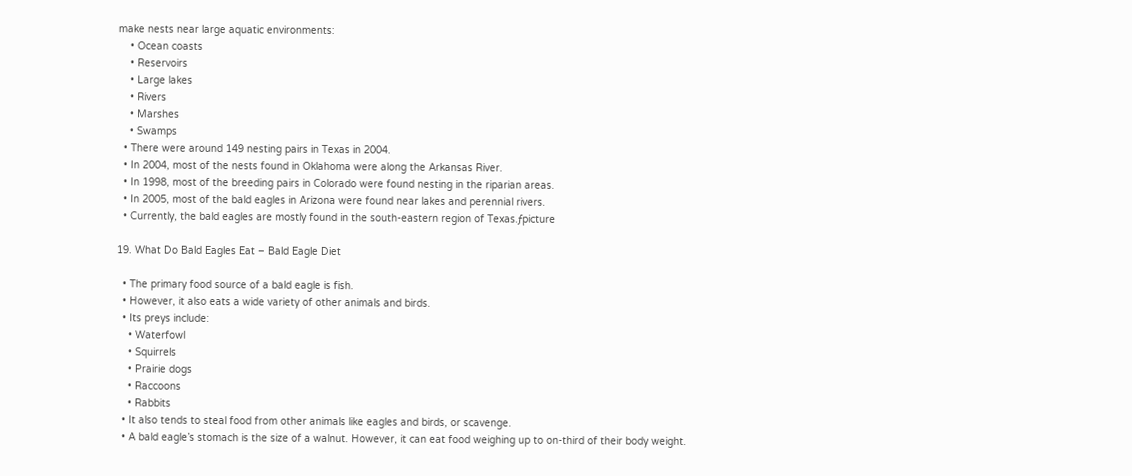make nests near large aquatic environments:
    • Ocean coasts
    • Reservoirs
    • Large lakes
    • Rivers
    • Marshes
    • Swamps
  • There were around 149 nesting pairs in Texas in 2004.
  • In 2004, most of the nests found in Oklahoma were along the Arkansas River.
  • In 1998, most of the breeding pairs in Colorado were found nesting in the riparian areas.
  • In 2005, most of the bald eagles in Arizona were found near lakes and perennial rivers.
  • Currently, the bald eagles are mostly found in the south-eastern region of Texas.ƒpicture

19. What Do Bald Eagles Eat – Bald Eagle Diet

  • The primary food source of a bald eagle is fish.
  • However, it also eats a wide variety of other animals and birds.
  • Its preys include:
    • Waterfowl
    • Squirrels
    • Prairie dogs
    • Raccoons
    • Rabbits
  • It also tends to steal food from other animals like eagles and birds, or scavenge.
  • A bald eagle’s stomach is the size of a walnut. However, it can eat food weighing up to on-third of their body weight.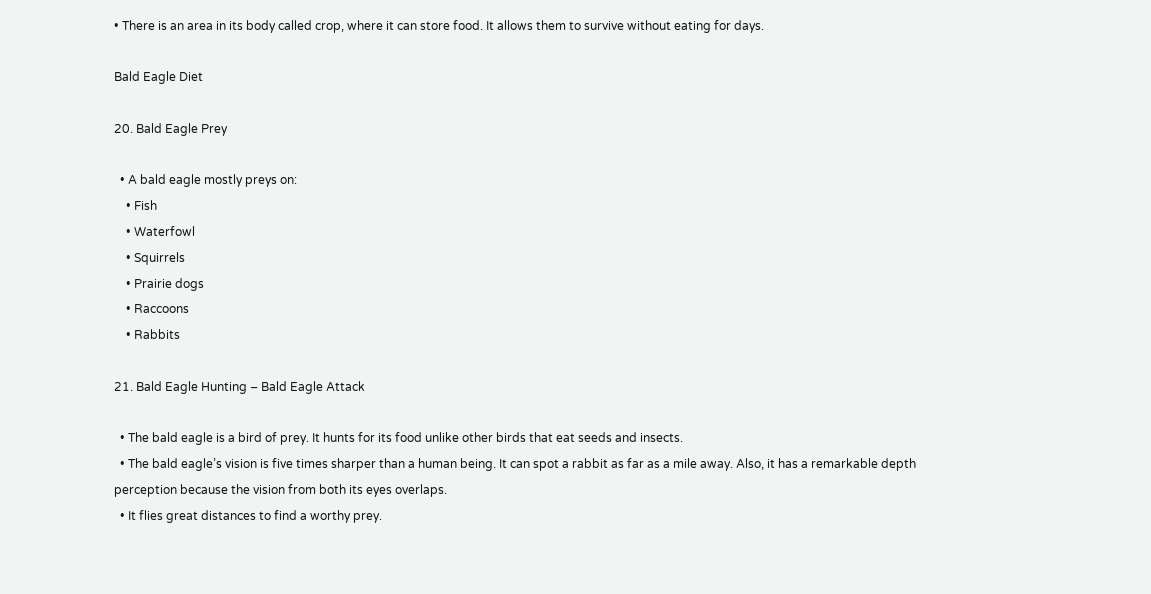• There is an area in its body called crop, where it can store food. It allows them to survive without eating for days.

Bald Eagle Diet

20. Bald Eagle Prey

  • A bald eagle mostly preys on:
    • Fish
    • Waterfowl
    • Squirrels
    • Prairie dogs
    • Raccoons
    • Rabbits

21. Bald Eagle Hunting – Bald Eagle Attack

  • The bald eagle is a bird of prey. It hunts for its food unlike other birds that eat seeds and insects.
  • The bald eagle’s vision is five times sharper than a human being. It can spot a rabbit as far as a mile away. Also, it has a remarkable depth perception because the vision from both its eyes overlaps.
  • It flies great distances to find a worthy prey.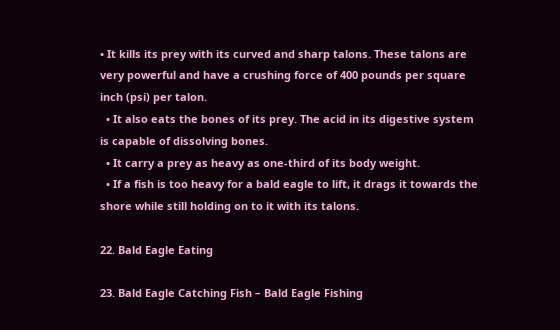• It kills its prey with its curved and sharp talons. These talons are very powerful and have a crushing force of 400 pounds per square inch (psi) per talon.
  • It also eats the bones of its prey. The acid in its digestive system is capable of dissolving bones.
  • It carry a prey as heavy as one-third of its body weight.
  • If a fish is too heavy for a bald eagle to lift, it drags it towards the shore while still holding on to it with its talons.

22. Bald Eagle Eating

23. Bald Eagle Catching Fish – Bald Eagle Fishing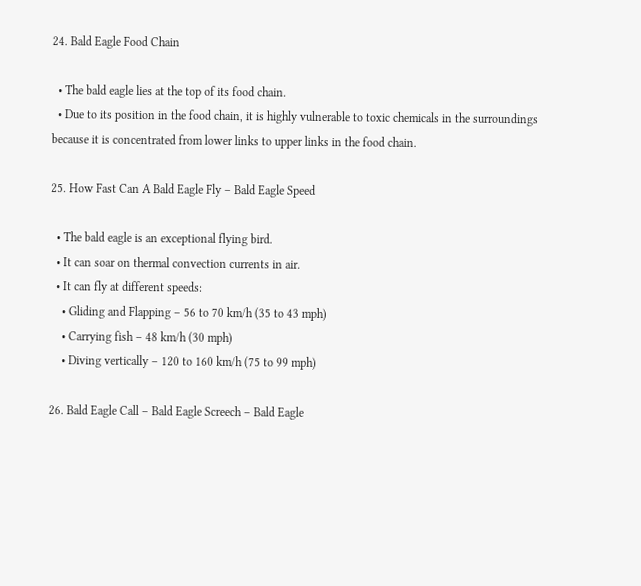24. Bald Eagle Food Chain

  • The bald eagle lies at the top of its food chain.
  • Due to its position in the food chain, it is highly vulnerable to toxic chemicals in the surroundings because it is concentrated from lower links to upper links in the food chain.

25. How Fast Can A Bald Eagle Fly – Bald Eagle Speed

  • The bald eagle is an exceptional flying bird.
  • It can soar on thermal convection currents in air.
  • It can fly at different speeds:
    • Gliding and Flapping – 56 to 70 km/h (35 to 43 mph)
    • Carrying fish – 48 km/h (30 mph)
    • Diving vertically – 120 to 160 km/h (75 to 99 mph)

26. Bald Eagle Call – Bald Eagle Screech – Bald Eagle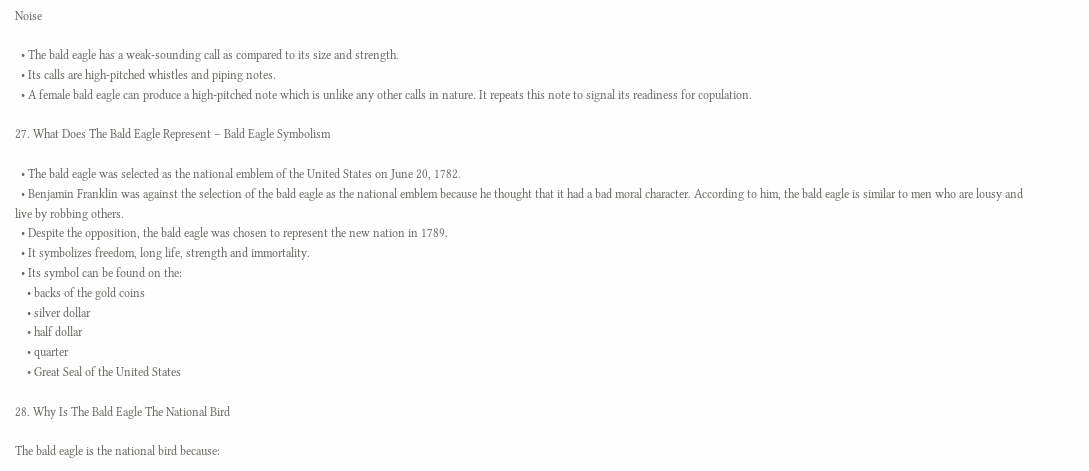Noise

  • The bald eagle has a weak-sounding call as compared to its size and strength.
  • Its calls are high-pitched whistles and piping notes.
  • A female bald eagle can produce a high-pitched note which is unlike any other calls in nature. It repeats this note to signal its readiness for copulation.

27. What Does The Bald Eagle Represent – Bald Eagle Symbolism

  • The bald eagle was selected as the national emblem of the United States on June 20, 1782.
  • Benjamin Franklin was against the selection of the bald eagle as the national emblem because he thought that it had a bad moral character. According to him, the bald eagle is similar to men who are lousy and live by robbing others.
  • Despite the opposition, the bald eagle was chosen to represent the new nation in 1789.
  • It symbolizes freedom, long life, strength and immortality.
  • Its symbol can be found on the:
    • backs of the gold coins
    • silver dollar
    • half dollar
    • quarter
    • Great Seal of the United States

28. Why Is The Bald Eagle The National Bird

The bald eagle is the national bird because: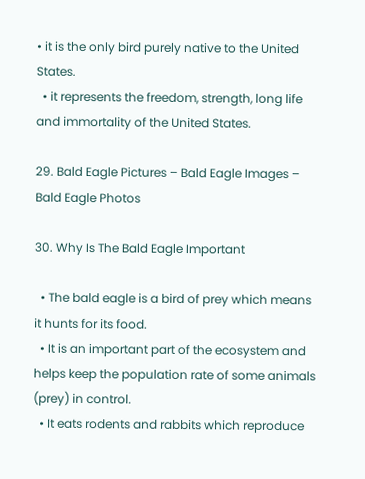• it is the only bird purely native to the United States.
  • it represents the freedom, strength, long life and immortality of the United States.

29. Bald Eagle Pictures – Bald Eagle Images – Bald Eagle Photos

30. Why Is The Bald Eagle Important

  • The bald eagle is a bird of prey which means it hunts for its food.
  • It is an important part of the ecosystem and helps keep the population rate of some animals (prey) in control.
  • It eats rodents and rabbits which reproduce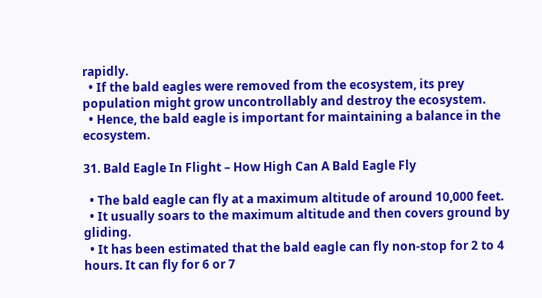rapidly.
  • If the bald eagles were removed from the ecosystem, its prey population might grow uncontrollably and destroy the ecosystem.
  • Hence, the bald eagle is important for maintaining a balance in the ecosystem.

31. Bald Eagle In Flight – How High Can A Bald Eagle Fly

  • The bald eagle can fly at a maximum altitude of around 10,000 feet.
  • It usually soars to the maximum altitude and then covers ground by gliding.
  • It has been estimated that the bald eagle can fly non-stop for 2 to 4 hours. It can fly for 6 or 7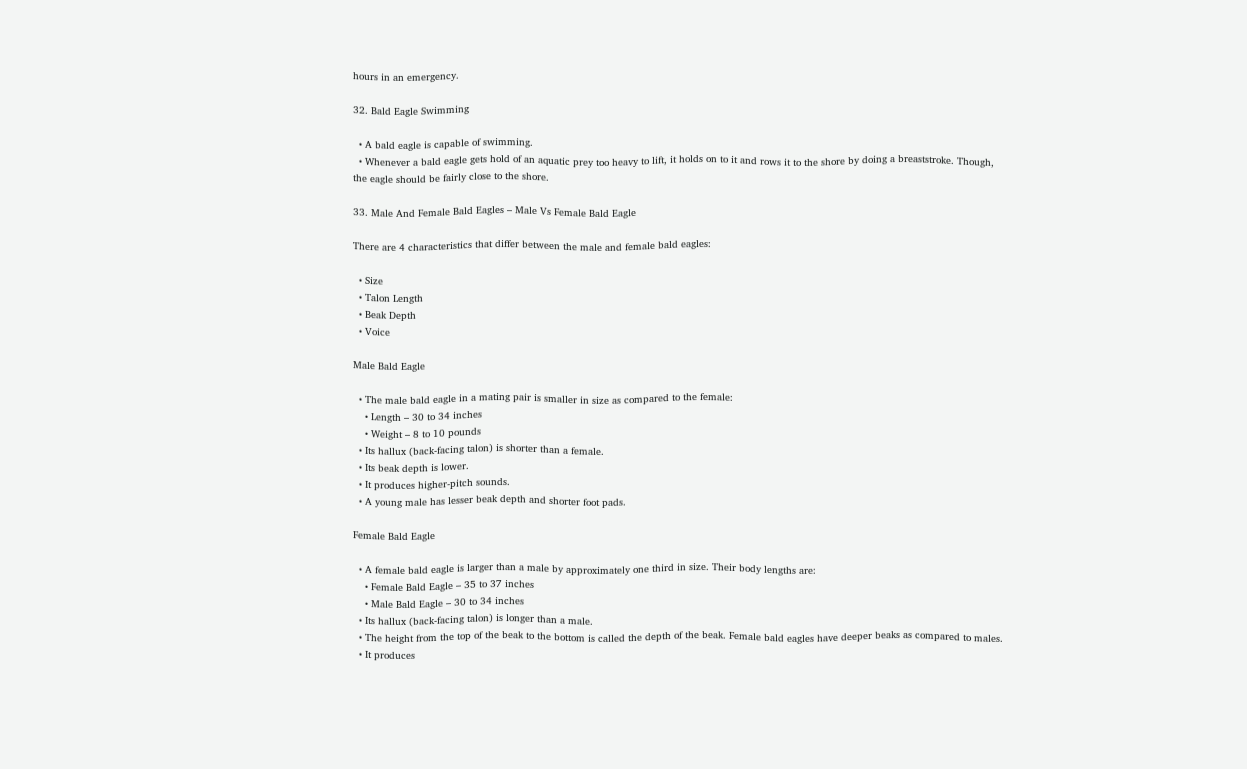hours in an emergency.

32. Bald Eagle Swimming

  • A bald eagle is capable of swimming.
  • Whenever a bald eagle gets hold of an aquatic prey too heavy to lift, it holds on to it and rows it to the shore by doing a breaststroke. Though, the eagle should be fairly close to the shore.

33. Male And Female Bald Eagles – Male Vs Female Bald Eagle

There are 4 characteristics that differ between the male and female bald eagles:

  • Size
  • Talon Length
  • Beak Depth
  • Voice

Male Bald Eagle

  • The male bald eagle in a mating pair is smaller in size as compared to the female:
    • Length – 30 to 34 inches
    • Weight – 8 to 10 pounds
  • Its hallux (back-facing talon) is shorter than a female.
  • Its beak depth is lower.
  • It produces higher-pitch sounds.
  • A young male has lesser beak depth and shorter foot pads.

Female Bald Eagle

  • A female bald eagle is larger than a male by approximately one third in size. Their body lengths are:
    • Female Bald Eagle – 35 to 37 inches
    • Male Bald Eagle – 30 to 34 inches
  • Its hallux (back-facing talon) is longer than a male.
  • The height from the top of the beak to the bottom is called the depth of the beak. Female bald eagles have deeper beaks as compared to males.
  • It produces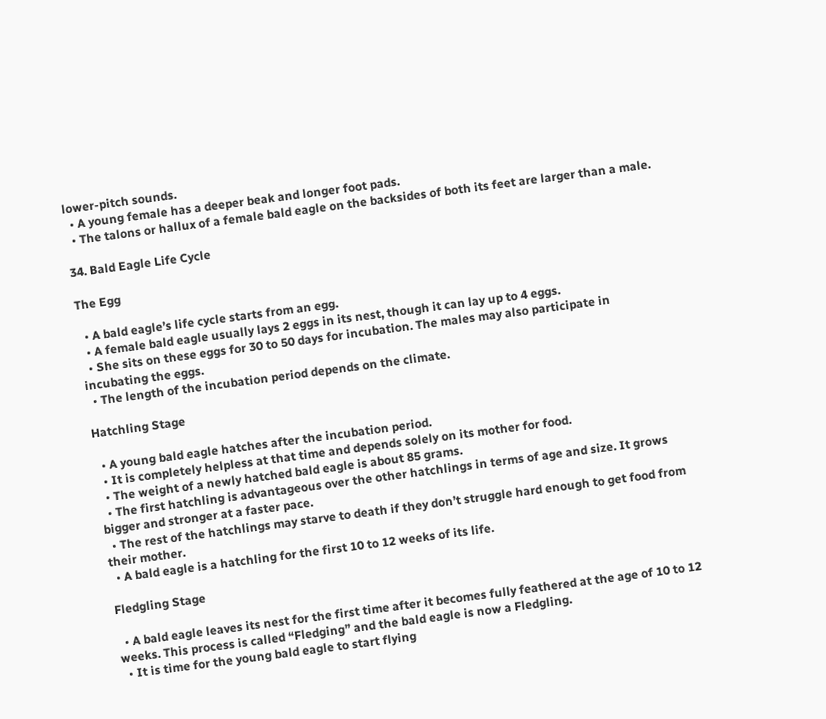lower-pitch sounds.
  • A young female has a deeper beak and longer foot pads.
  • The talons or hallux of a female bald eagle on the backsides of both its feet are larger than a male.

34. Bald Eagle Life Cycle

The Egg

  • A bald eagle’s life cycle starts from an egg.
  • A female bald eagle usually lays 2 eggs in its nest, though it can lay up to 4 eggs.
  • She sits on these eggs for 30 to 50 days for incubation. The males may also participate in incubating the eggs.
  • The length of the incubation period depends on the climate.

Hatchling Stage

  • A young bald eagle hatches after the incubation period.
  • It is completely helpless at that time and depends solely on its mother for food.
  • The weight of a newly hatched bald eagle is about 85 grams.
  • The first hatchling is advantageous over the other hatchlings in terms of age and size. It grows bigger and stronger at a faster pace.
  • The rest of the hatchlings may starve to death if they don’t struggle hard enough to get food from their mother.
  • A bald eagle is a hatchling for the first 10 to 12 weeks of its life.

Fledgling Stage

  • A bald eagle leaves its nest for the first time after it becomes fully feathered at the age of 10 to 12 weeks. This process is called “Fledging” and the bald eagle is now a Fledgling.
  • It is time for the young bald eagle to start flying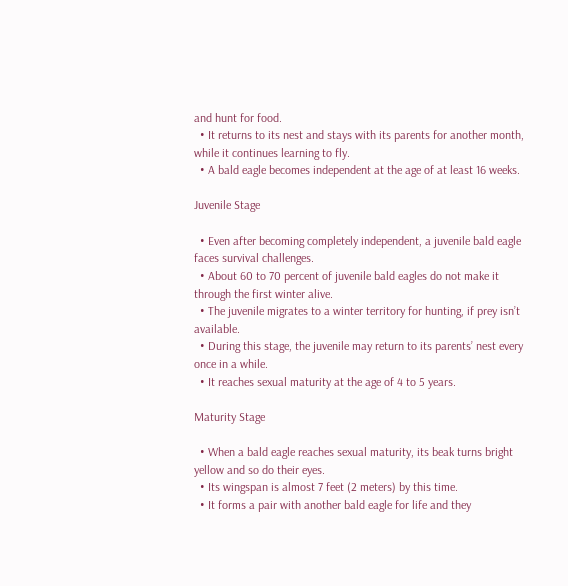and hunt for food.
  • It returns to its nest and stays with its parents for another month, while it continues learning to fly.
  • A bald eagle becomes independent at the age of at least 16 weeks.

Juvenile Stage

  • Even after becoming completely independent, a juvenile bald eagle faces survival challenges.
  • About 60 to 70 percent of juvenile bald eagles do not make it through the first winter alive.
  • The juvenile migrates to a winter territory for hunting, if prey isn’t available.
  • During this stage, the juvenile may return to its parents’ nest every once in a while.
  • It reaches sexual maturity at the age of 4 to 5 years.

Maturity Stage

  • When a bald eagle reaches sexual maturity, its beak turns bright yellow and so do their eyes.
  • Its wingspan is almost 7 feet (2 meters) by this time.
  • It forms a pair with another bald eagle for life and they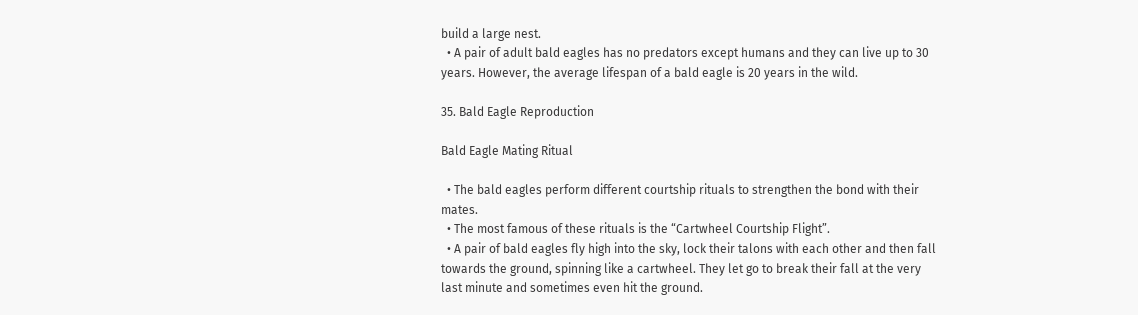build a large nest.
  • A pair of adult bald eagles has no predators except humans and they can live up to 30 years. However, the average lifespan of a bald eagle is 20 years in the wild.

35. Bald Eagle Reproduction

Bald Eagle Mating Ritual

  • The bald eagles perform different courtship rituals to strengthen the bond with their mates.
  • The most famous of these rituals is the “Cartwheel Courtship Flight”.
  • A pair of bald eagles fly high into the sky, lock their talons with each other and then fall towards the ground, spinning like a cartwheel. They let go to break their fall at the very last minute and sometimes even hit the ground.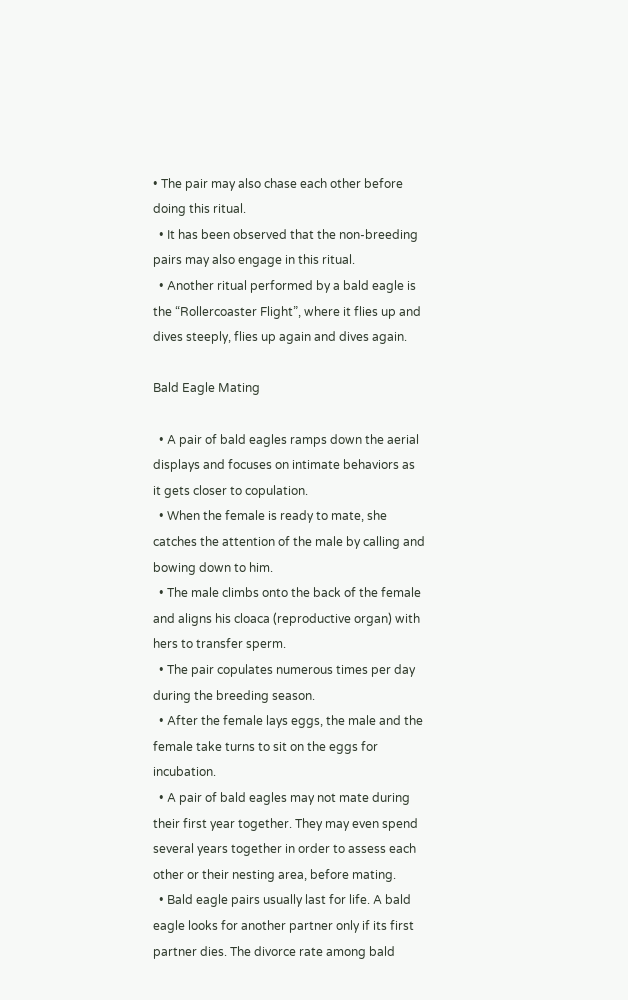• The pair may also chase each other before doing this ritual.
  • It has been observed that the non-breeding pairs may also engage in this ritual.
  • Another ritual performed by a bald eagle is the “Rollercoaster Flight”, where it flies up and dives steeply, flies up again and dives again.

Bald Eagle Mating

  • A pair of bald eagles ramps down the aerial displays and focuses on intimate behaviors as it gets closer to copulation.
  • When the female is ready to mate, she catches the attention of the male by calling and bowing down to him.
  • The male climbs onto the back of the female and aligns his cloaca (reproductive organ) with hers to transfer sperm.
  • The pair copulates numerous times per day during the breeding season.
  • After the female lays eggs, the male and the female take turns to sit on the eggs for incubation.
  • A pair of bald eagles may not mate during their first year together. They may even spend several years together in order to assess each other or their nesting area, before mating.
  • Bald eagle pairs usually last for life. A bald eagle looks for another partner only if its first partner dies. The divorce rate among bald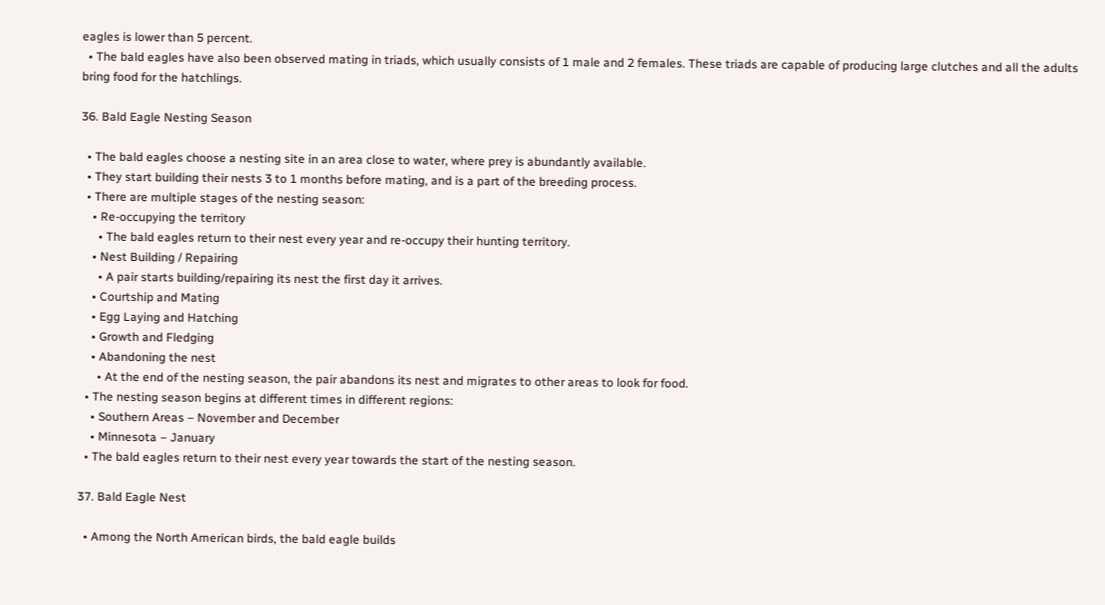eagles is lower than 5 percent.
  • The bald eagles have also been observed mating in triads, which usually consists of 1 male and 2 females. These triads are capable of producing large clutches and all the adults bring food for the hatchlings.

36. Bald Eagle Nesting Season

  • The bald eagles choose a nesting site in an area close to water, where prey is abundantly available.
  • They start building their nests 3 to 1 months before mating, and is a part of the breeding process.
  • There are multiple stages of the nesting season:
    • Re-occupying the territory
      • The bald eagles return to their nest every year and re-occupy their hunting territory.
    • Nest Building / Repairing
      • A pair starts building/repairing its nest the first day it arrives.
    • Courtship and Mating
    • Egg Laying and Hatching
    • Growth and Fledging
    • Abandoning the nest
      • At the end of the nesting season, the pair abandons its nest and migrates to other areas to look for food.
  • The nesting season begins at different times in different regions:
    • Southern Areas – November and December
    • Minnesota – January
  • The bald eagles return to their nest every year towards the start of the nesting season.

37. Bald Eagle Nest

  • Among the North American birds, the bald eagle builds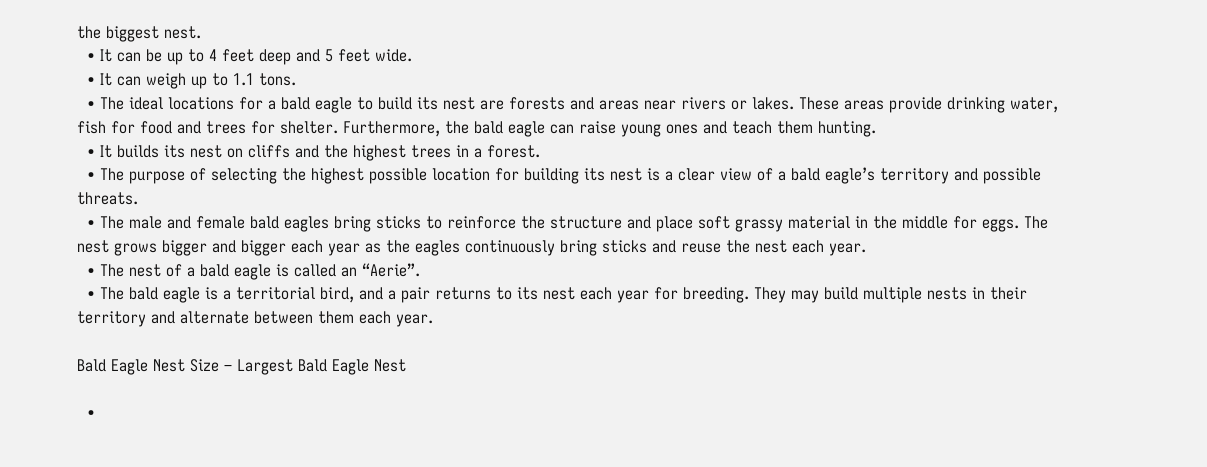the biggest nest.
  • It can be up to 4 feet deep and 5 feet wide.
  • It can weigh up to 1.1 tons.
  • The ideal locations for a bald eagle to build its nest are forests and areas near rivers or lakes. These areas provide drinking water, fish for food and trees for shelter. Furthermore, the bald eagle can raise young ones and teach them hunting.
  • It builds its nest on cliffs and the highest trees in a forest.
  • The purpose of selecting the highest possible location for building its nest is a clear view of a bald eagle’s territory and possible threats.
  • The male and female bald eagles bring sticks to reinforce the structure and place soft grassy material in the middle for eggs. The nest grows bigger and bigger each year as the eagles continuously bring sticks and reuse the nest each year.
  • The nest of a bald eagle is called an “Aerie”.
  • The bald eagle is a territorial bird, and a pair returns to its nest each year for breeding. They may build multiple nests in their territory and alternate between them each year.

Bald Eagle Nest Size – Largest Bald Eagle Nest

  •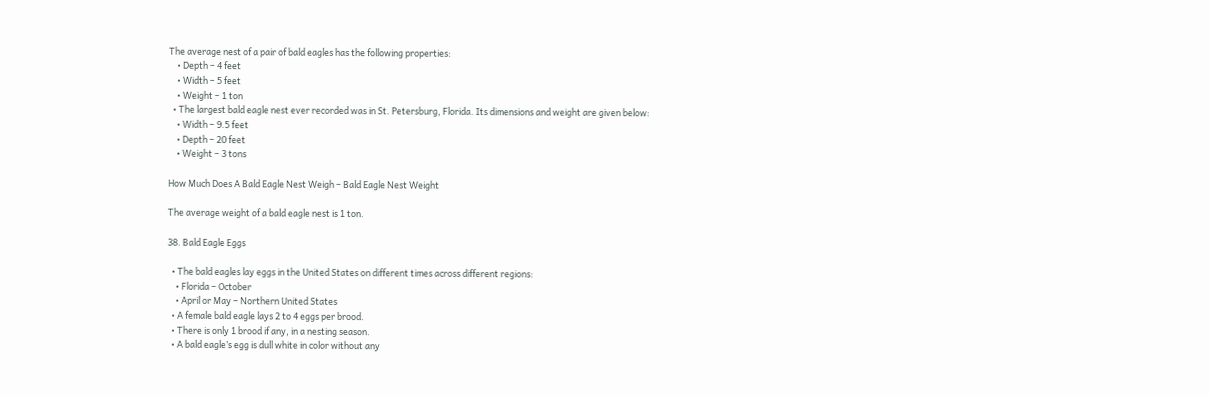The average nest of a pair of bald eagles has the following properties:
    • Depth – 4 feet
    • Width – 5 feet
    • Weight – 1 ton
  • The largest bald eagle nest ever recorded was in St. Petersburg, Florida. Its dimensions and weight are given below:
    • Width – 9.5 feet
    • Depth – 20 feet
    • Weight – 3 tons

How Much Does A Bald Eagle Nest Weigh – Bald Eagle Nest Weight

The average weight of a bald eagle nest is 1 ton.

38. Bald Eagle Eggs

  • The bald eagles lay eggs in the United States on different times across different regions:
    • Florida – October
    • April or May – Northern United States
  • A female bald eagle lays 2 to 4 eggs per brood.
  • There is only 1 brood if any, in a nesting season.
  • A bald eagle’s egg is dull white in color without any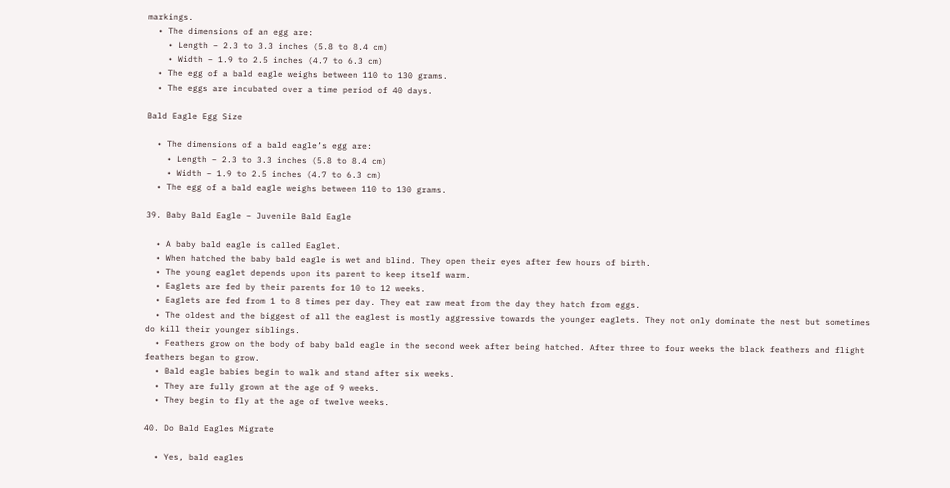markings.
  • The dimensions of an egg are:
    • Length – 2.3 to 3.3 inches (5.8 to 8.4 cm)
    • Width – 1.9 to 2.5 inches (4.7 to 6.3 cm)
  • The egg of a bald eagle weighs between 110 to 130 grams.
  • The eggs are incubated over a time period of 40 days.

Bald Eagle Egg Size

  • The dimensions of a bald eagle’s egg are:
    • Length – 2.3 to 3.3 inches (5.8 to 8.4 cm)
    • Width – 1.9 to 2.5 inches (4.7 to 6.3 cm)
  • The egg of a bald eagle weighs between 110 to 130 grams.

39. Baby Bald Eagle – Juvenile Bald Eagle

  • A baby bald eagle is called Eaglet.
  • When hatched the baby bald eagle is wet and blind. They open their eyes after few hours of birth.
  • The young eaglet depends upon its parent to keep itself warm.
  • Eaglets are fed by their parents for 10 to 12 weeks.
  • Eaglets are fed from 1 to 8 times per day. They eat raw meat from the day they hatch from eggs.
  • The oldest and the biggest of all the eaglest is mostly aggressive towards the younger eaglets. They not only dominate the nest but sometimes do kill their younger siblings.
  • Feathers grow on the body of baby bald eagle in the second week after being hatched. After three to four weeks the black feathers and flight feathers began to grow.
  • Bald eagle babies begin to walk and stand after six weeks.
  • They are fully grown at the age of 9 weeks.
  • They begin to fly at the age of twelve weeks.

40. Do Bald Eagles Migrate

  • Yes, bald eagles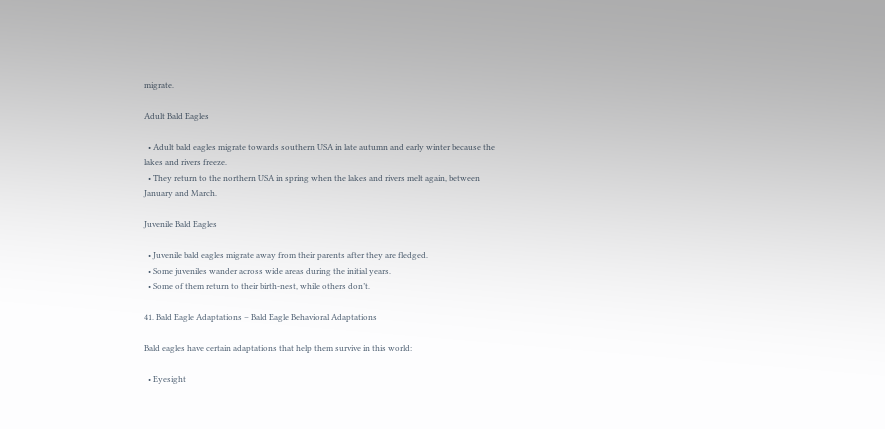migrate.

Adult Bald Eagles

  • Adult bald eagles migrate towards southern USA in late autumn and early winter because the lakes and rivers freeze.
  • They return to the northern USA in spring when the lakes and rivers melt again, between January and March.

Juvenile Bald Eagles

  • Juvenile bald eagles migrate away from their parents after they are fledged.
  • Some juveniles wander across wide areas during the initial years.
  • Some of them return to their birth-nest, while others don’t.

41. Bald Eagle Adaptations – Bald Eagle Behavioral Adaptations

Bald eagles have certain adaptations that help them survive in this world:

  • Eyesight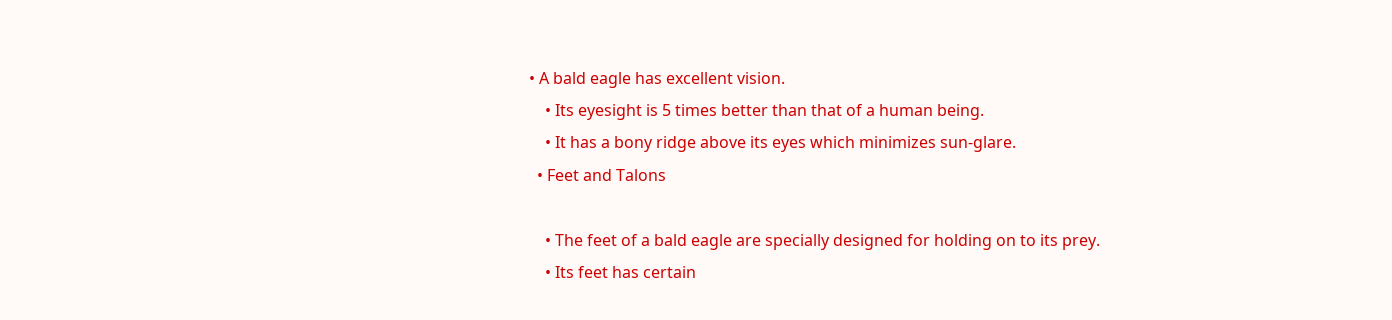• A bald eagle has excellent vision.
    • Its eyesight is 5 times better than that of a human being.
    • It has a bony ridge above its eyes which minimizes sun-glare.
  • Feet and Talons

    • The feet of a bald eagle are specially designed for holding on to its prey.
    • Its feet has certain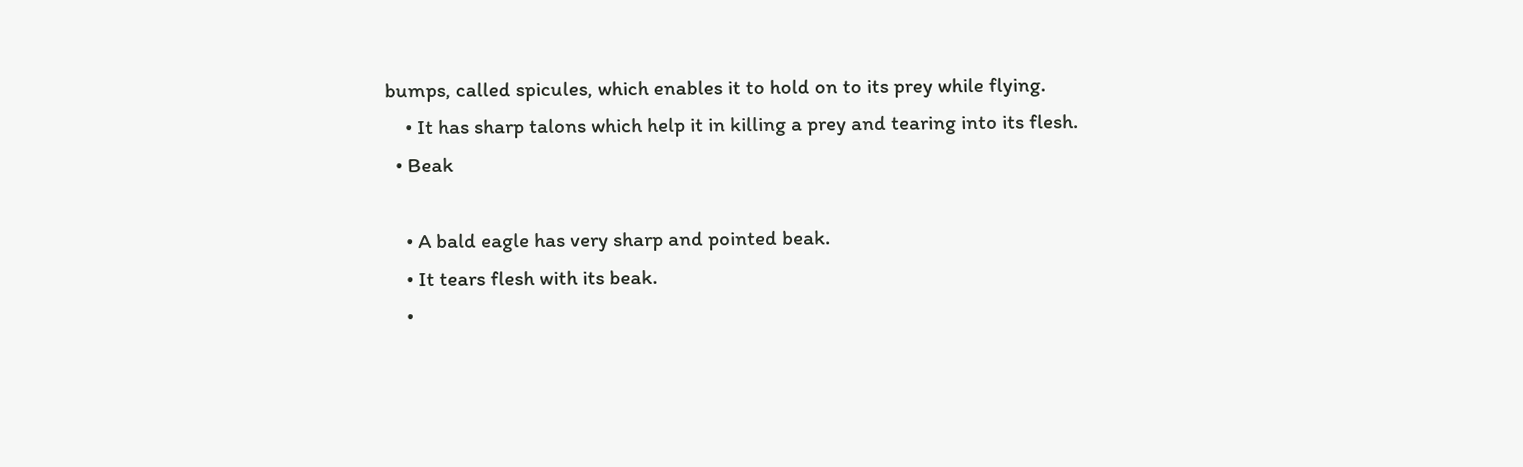bumps, called spicules, which enables it to hold on to its prey while flying.
    • It has sharp talons which help it in killing a prey and tearing into its flesh.
  • Beak

    • A bald eagle has very sharp and pointed beak.
    • It tears flesh with its beak.
    •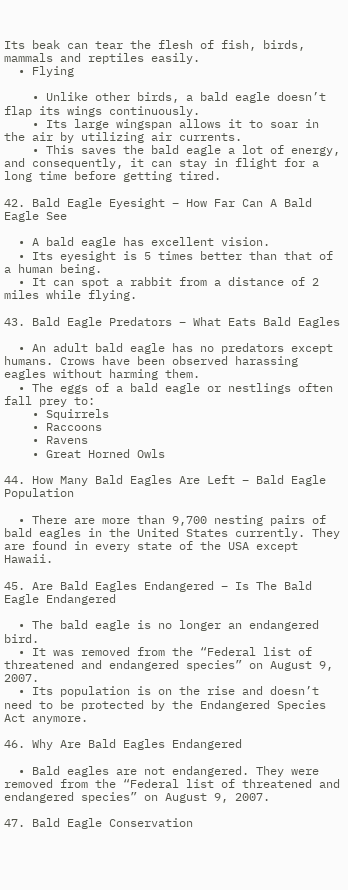Its beak can tear the flesh of fish, birds, mammals and reptiles easily.
  • Flying

    • Unlike other birds, a bald eagle doesn’t flap its wings continuously.
    • Its large wingspan allows it to soar in the air by utilizing air currents.
    • This saves the bald eagle a lot of energy, and consequently, it can stay in flight for a long time before getting tired.

42. Bald Eagle Eyesight – How Far Can A Bald Eagle See

  • A bald eagle has excellent vision.
  • Its eyesight is 5 times better than that of a human being.
  • It can spot a rabbit from a distance of 2 miles while flying.

43. Bald Eagle Predators – What Eats Bald Eagles

  • An adult bald eagle has no predators except humans. Crows have been observed harassing eagles without harming them.
  • The eggs of a bald eagle or nestlings often fall prey to:
    • Squirrels
    • Raccoons
    • Ravens
    • Great Horned Owls

44. How Many Bald Eagles Are Left – Bald Eagle Population

  • There are more than 9,700 nesting pairs of bald eagles in the United States currently. They are found in every state of the USA except Hawaii.

45. Are Bald Eagles Endangered – Is The Bald Eagle Endangered

  • The bald eagle is no longer an endangered bird.
  • It was removed from the “Federal list of threatened and endangered species” on August 9, 2007.
  • Its population is on the rise and doesn’t need to be protected by the Endangered Species Act anymore.

46. Why Are Bald Eagles Endangered

  • Bald eagles are not endangered. They were removed from the “Federal list of threatened and endangered species” on August 9, 2007.

47. Bald Eagle Conservation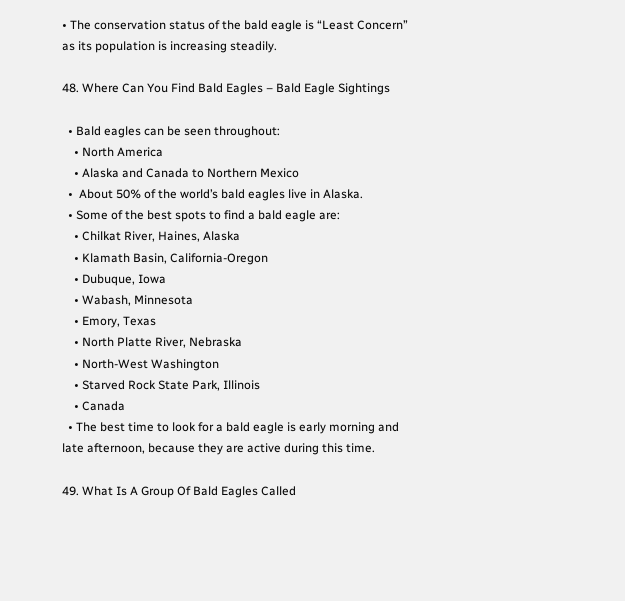• The conservation status of the bald eagle is “Least Concern” as its population is increasing steadily.

48. Where Can You Find Bald Eagles – Bald Eagle Sightings

  • Bald eagles can be seen throughout:
    • North America
    • Alaska and Canada to Northern Mexico
  •  About 50% of the world’s bald eagles live in Alaska.
  • Some of the best spots to find a bald eagle are:
    • Chilkat River, Haines, Alaska
    • Klamath Basin, California-Oregon
    • Dubuque, Iowa
    • Wabash, Minnesota
    • Emory, Texas
    • North Platte River, Nebraska
    • North-West Washington
    • Starved Rock State Park, Illinois
    • Canada
  • The best time to look for a bald eagle is early morning and late afternoon, because they are active during this time.

49. What Is A Group Of Bald Eagles Called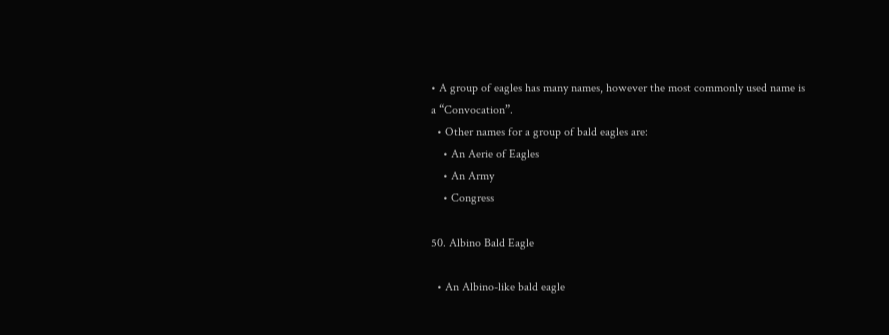• A group of eagles has many names, however the most commonly used name is a “Convocation”.
  • Other names for a group of bald eagles are:
    • An Aerie of Eagles
    • An Army
    • Congress

50. Albino Bald Eagle

  • An Albino-like bald eagle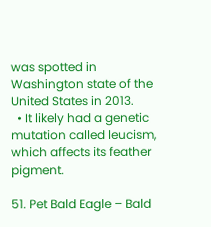was spotted in Washington state of the United States in 2013.
  • It likely had a genetic mutation called leucism, which affects its feather pigment.

51. Pet Bald Eagle – Bald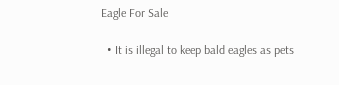Eagle For Sale

  • It is illegal to keep bald eagles as pets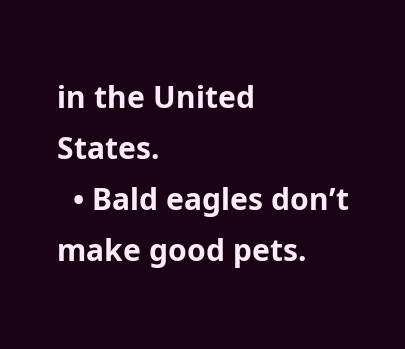in the United States.
  • Bald eagles don’t make good pets.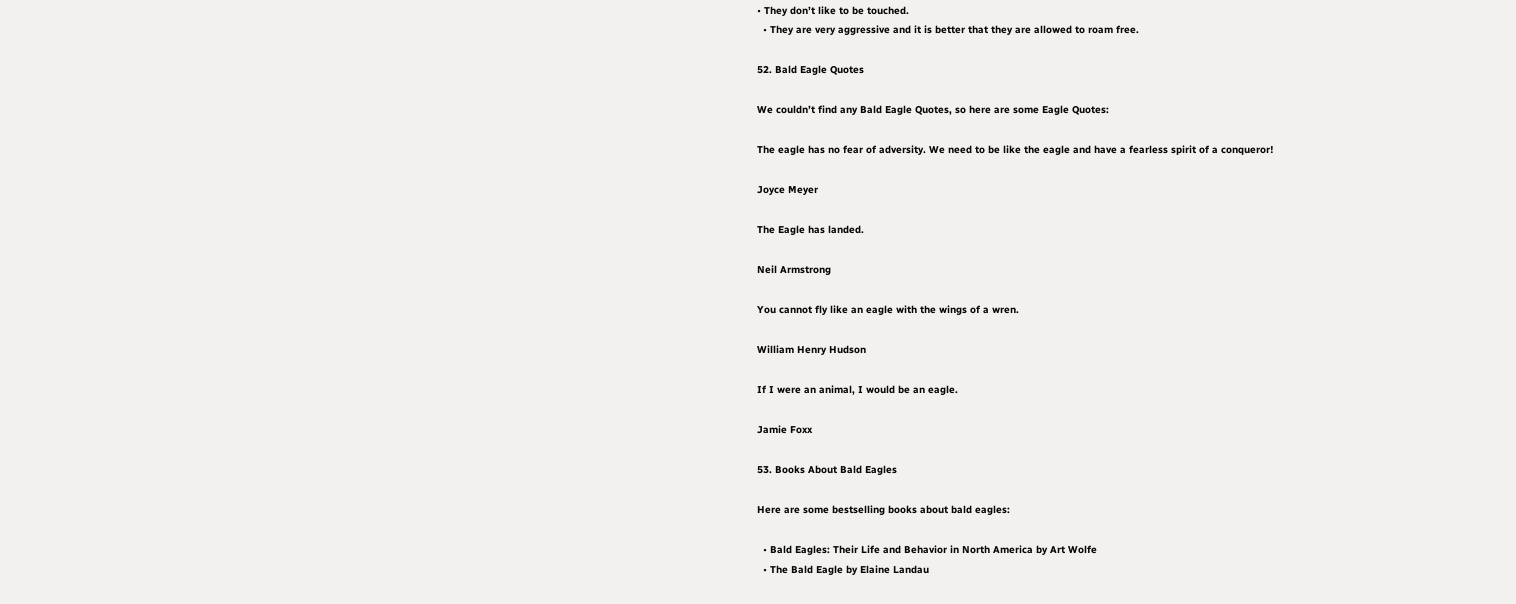• They don’t like to be touched.
  • They are very aggressive and it is better that they are allowed to roam free.

52. Bald Eagle Quotes

We couldn’t find any Bald Eagle Quotes, so here are some Eagle Quotes:

The eagle has no fear of adversity. We need to be like the eagle and have a fearless spirit of a conqueror!

Joyce Meyer

The Eagle has landed.

Neil Armstrong

You cannot fly like an eagle with the wings of a wren.

William Henry Hudson

If I were an animal, I would be an eagle.

Jamie Foxx

53. Books About Bald Eagles

Here are some bestselling books about bald eagles:

  • Bald Eagles: Their Life and Behavior in North America by Art Wolfe
  • The Bald Eagle by Elaine Landau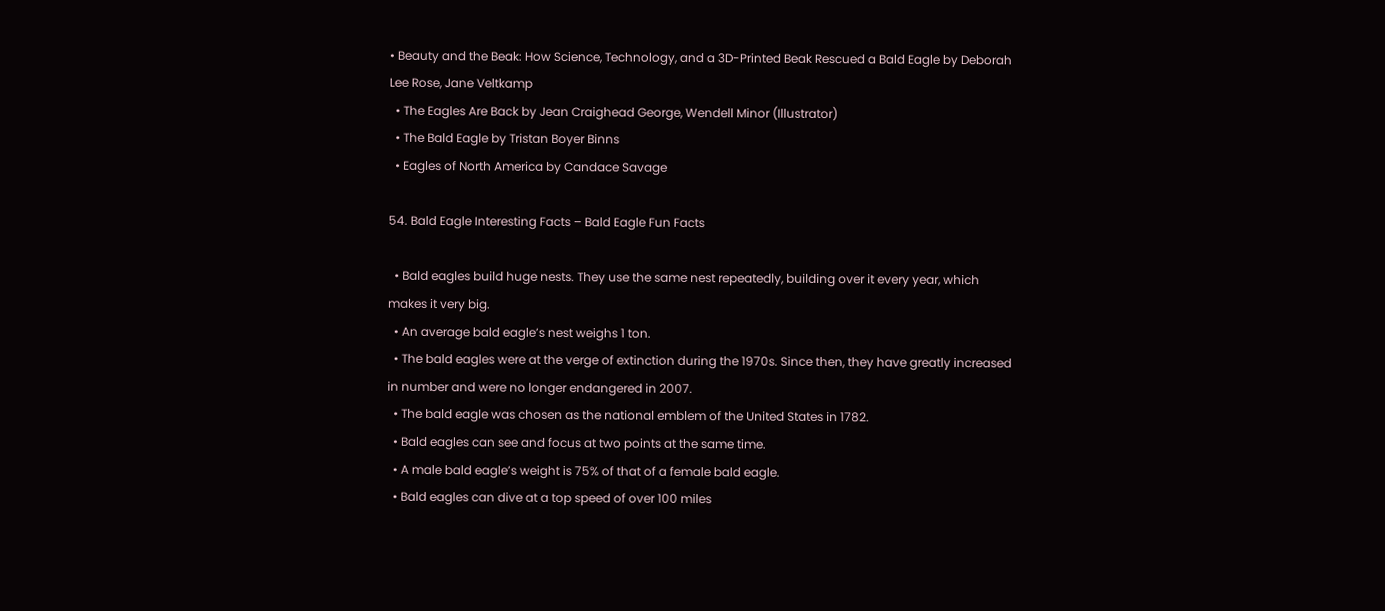• Beauty and the Beak: How Science, Technology, and a 3D-Printed Beak Rescued a Bald Eagle by Deborah Lee Rose, Jane Veltkamp
  • The Eagles Are Back by Jean Craighead George, Wendell Minor (Illustrator)
  • The Bald Eagle by Tristan Boyer Binns
  • Eagles of North America by Candace Savage

54. Bald Eagle Interesting Facts – Bald Eagle Fun Facts

  • Bald eagles build huge nests. They use the same nest repeatedly, building over it every year, which makes it very big.
  • An average bald eagle’s nest weighs 1 ton.
  • The bald eagles were at the verge of extinction during the 1970s. Since then, they have greatly increased in number and were no longer endangered in 2007.
  • The bald eagle was chosen as the national emblem of the United States in 1782.
  • Bald eagles can see and focus at two points at the same time.
  • A male bald eagle’s weight is 75% of that of a female bald eagle.
  • Bald eagles can dive at a top speed of over 100 miles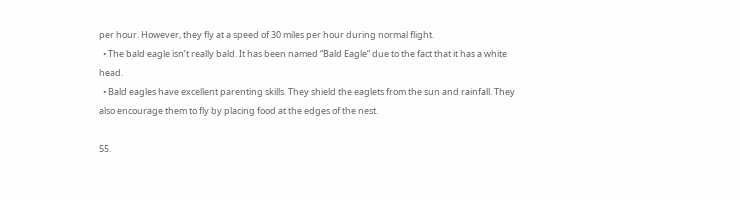per hour. However, they fly at a speed of 30 miles per hour during normal flight.
  • The bald eagle isn’t really bald. It has been named “Bald Eagle” due to the fact that it has a white head.
  • Bald eagles have excellent parenting skills. They shield the eaglets from the sun and rainfall. They also encourage them to fly by placing food at the edges of the nest.

55.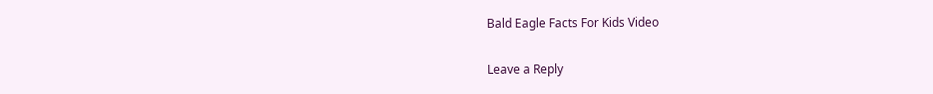Bald Eagle Facts For Kids Video

Leave a Reply